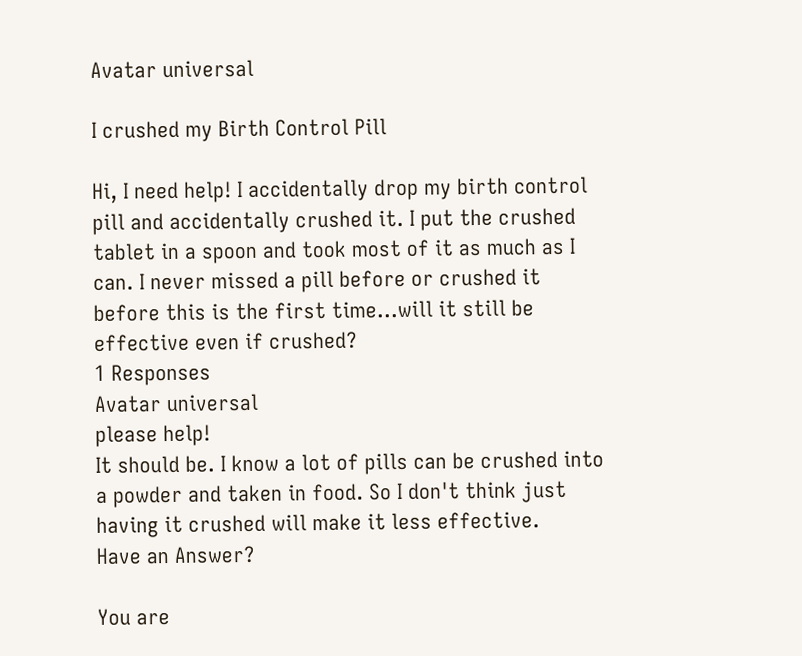Avatar universal

I crushed my Birth Control Pill

Hi, I need help! I accidentally drop my birth control pill and accidentally crushed it. I put the crushed tablet in a spoon and took most of it as much as I can. I never missed a pill before or crushed it before this is the first time...will it still be effective even if crushed?
1 Responses
Avatar universal
please help!
It should be. I know a lot of pills can be crushed into a powder and taken in food. So I don't think just having it crushed will make it less effective.
Have an Answer?

You are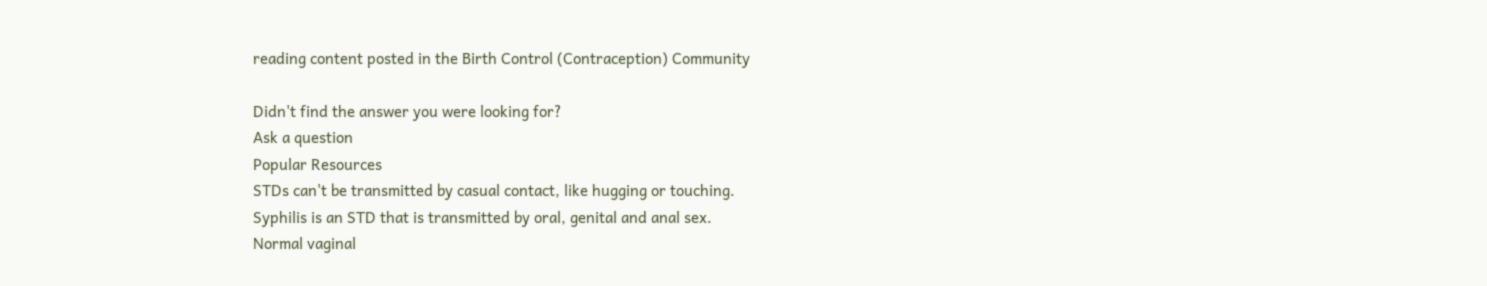reading content posted in the Birth Control (Contraception) Community

Didn't find the answer you were looking for?
Ask a question
Popular Resources
STDs can't be transmitted by casual contact, like hugging or touching.
Syphilis is an STD that is transmitted by oral, genital and anal sex.
Normal vaginal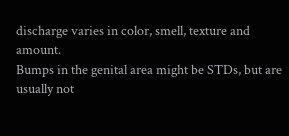discharge varies in color, smell, texture and amount.
Bumps in the genital area might be STDs, but are usually not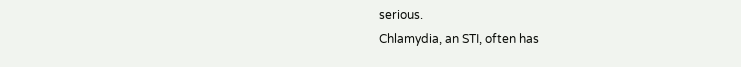serious.
Chlamydia, an STI, often has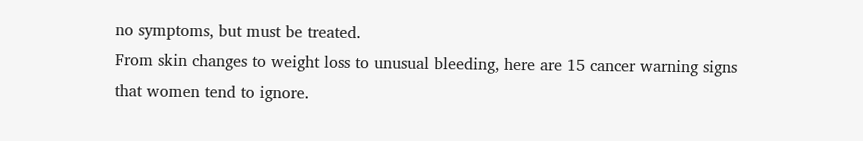no symptoms, but must be treated.
From skin changes to weight loss to unusual bleeding, here are 15 cancer warning signs that women tend to ignore.